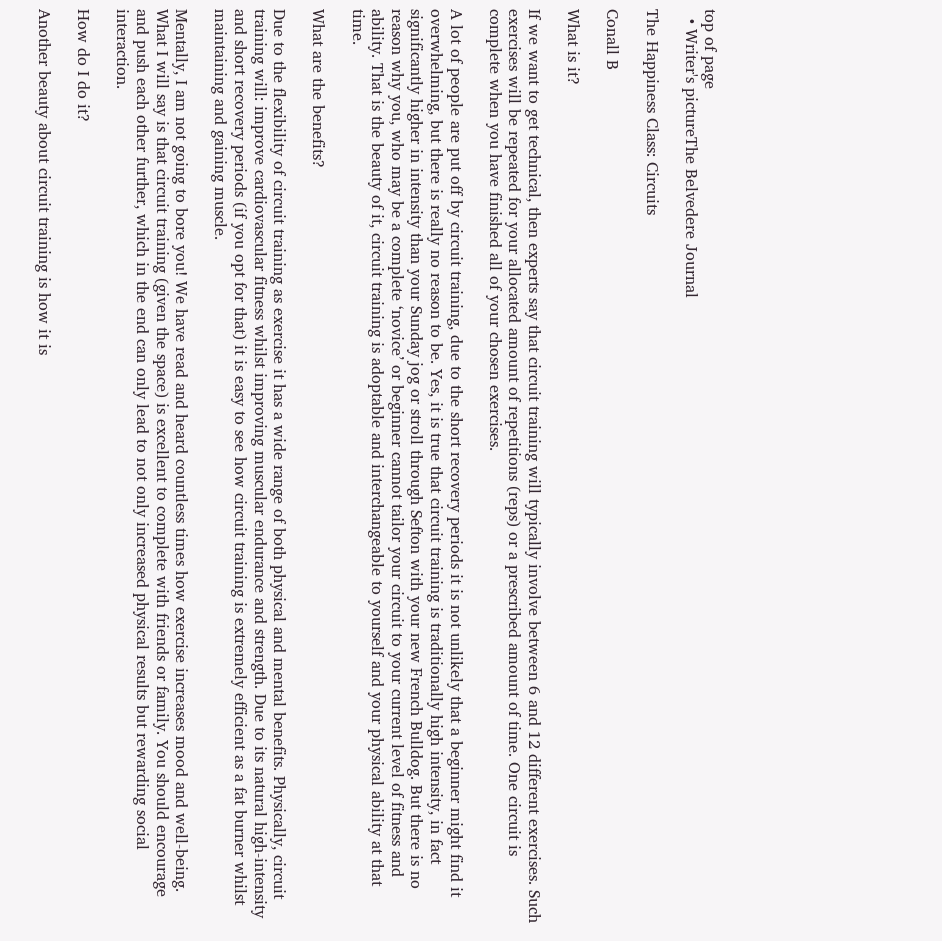top of page
  • Writer's pictureThe Belvedere Journal

The Happiness Class: Circuits

Conall B

What is it?

If we want to get technical, then experts say that circuit training will typically involve between 6 and 12 different exercises. Such exercises will be repeated for your allocated amount of repetitions (reps) or a prescribed amount of time. One circuit is complete when you have finished all of your chosen exercises.

A lot of people are put off by circuit training, due to the short recovery periods it is not unlikely that a beginner might find it overwhelming, but there is really no reason to be. Yes, it is true that circuit training is traditionally high intensity, in fact significantly higher in intensity than your Sunday jog or stroll through Sefton with your new French Bulldog. But there is no reason why you, who may be a complete ‘novice’ or beginner cannot tailor your circuit to your current level of fitness and ability. That is the beauty of it, circuit training is adoptable and interchangeable to yourself and your physical ability at that time.

What are the benefits?

Due to the flexibility of circuit training as exercise it has a wide range of both physical and mental benefits. Physically, circuit training will: improve cardiovascular fitness whilst improving muscular endurance and strength. Due to its natural high-intensity and short recovery periods (if you opt for that) it is easy to see how circuit training is extremely efficient as a fat burner whilst maintaining and gaining muscle.

Mentally, I am not going to bore you! We have read and heard countless times how exercise increases mood and well-being. What I will say is that circuit training (given the space) is excellent to complete with friends or family. You should encourage and push each other further, which in the end can only lead to not only increased physical results but rewarding social interaction.

How do I do it?

Another beauty about circuit training is how it is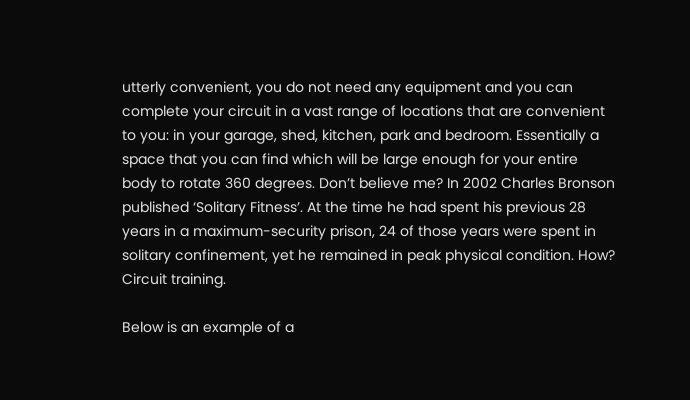utterly convenient, you do not need any equipment and you can complete your circuit in a vast range of locations that are convenient to you: in your garage, shed, kitchen, park and bedroom. Essentially a space that you can find which will be large enough for your entire body to rotate 360 degrees. Don’t believe me? In 2002 Charles Bronson published ‘Solitary Fitness’. At the time he had spent his previous 28 years in a maximum-security prison, 24 of those years were spent in solitary confinement, yet he remained in peak physical condition. How? Circuit training.

Below is an example of a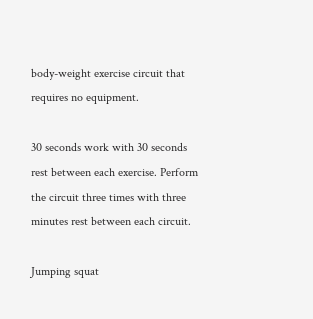body-weight exercise circuit that requires no equipment.

30 seconds work with 30 seconds rest between each exercise. Perform the circuit three times with three minutes rest between each circuit.

Jumping squat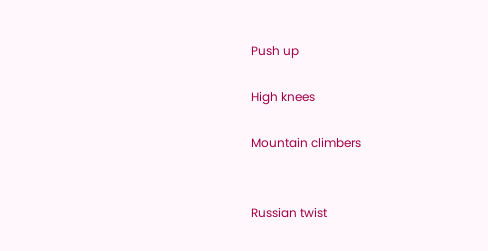Push up

High knees

Mountain climbers


Russian twist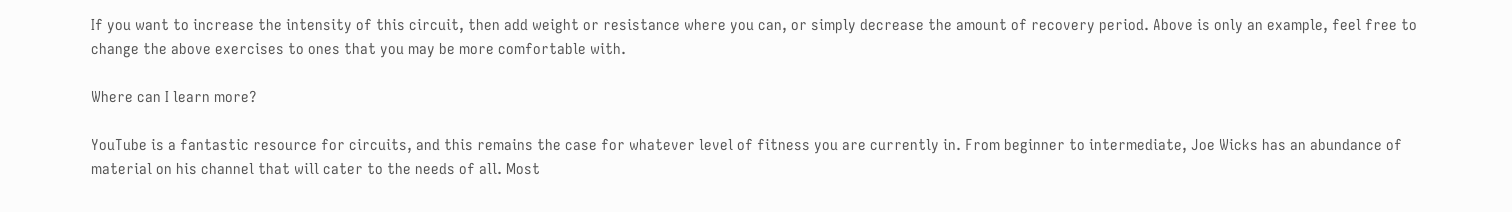If you want to increase the intensity of this circuit, then add weight or resistance where you can, or simply decrease the amount of recovery period. Above is only an example, feel free to change the above exercises to ones that you may be more comfortable with.

Where can I learn more?

YouTube is a fantastic resource for circuits, and this remains the case for whatever level of fitness you are currently in. From beginner to intermediate, Joe Wicks has an abundance of material on his channel that will cater to the needs of all. Most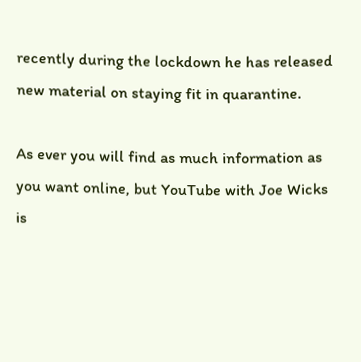recently during the lockdown he has released new material on staying fit in quarantine.

As ever you will find as much information as you want online, but YouTube with Joe Wicks is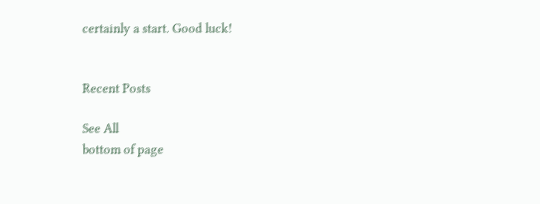certainly a start. Good luck!


Recent Posts

See All
bottom of page